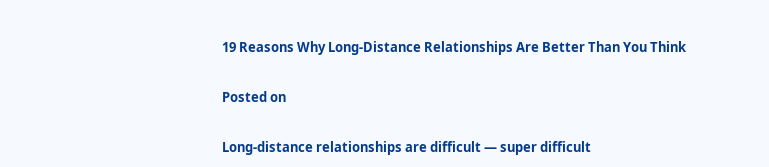19 Reasons Why Long-Distance Relationships Are Better Than You Think

Posted on

Long-distance relationships are difficult — super difficult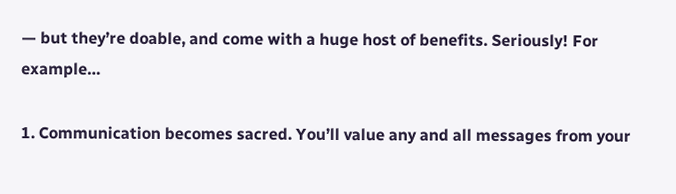— but they’re doable, and come with a huge host of benefits. Seriously! For example…

1. Communication becomes sacred. You’ll value any and all messages from your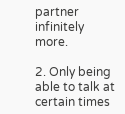partner infinitely more.

2. Only being able to talk at certain times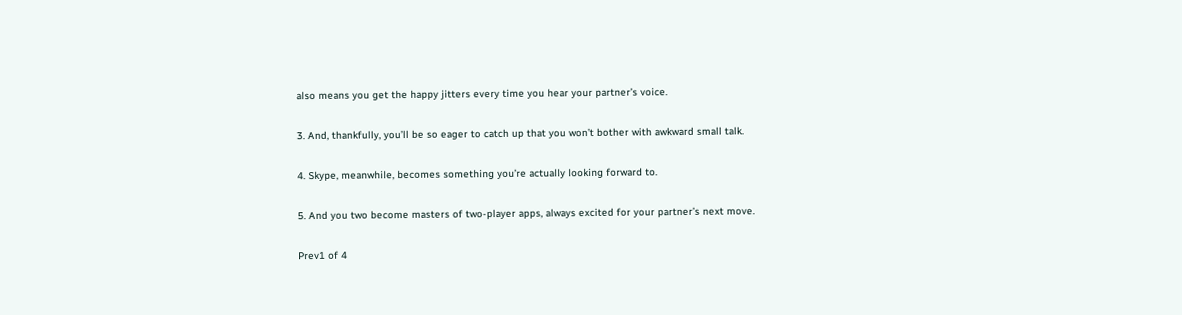also means you get the happy jitters every time you hear your partner’s voice.

3. And, thankfully, you’ll be so eager to catch up that you won’t bother with awkward small talk.

4. Skype, meanwhile, becomes something you’re actually looking forward to.

5. And you two become masters of two-player apps, always excited for your partner’s next move.

Prev1 of 4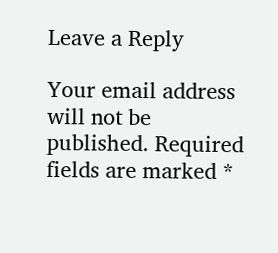Leave a Reply

Your email address will not be published. Required fields are marked *